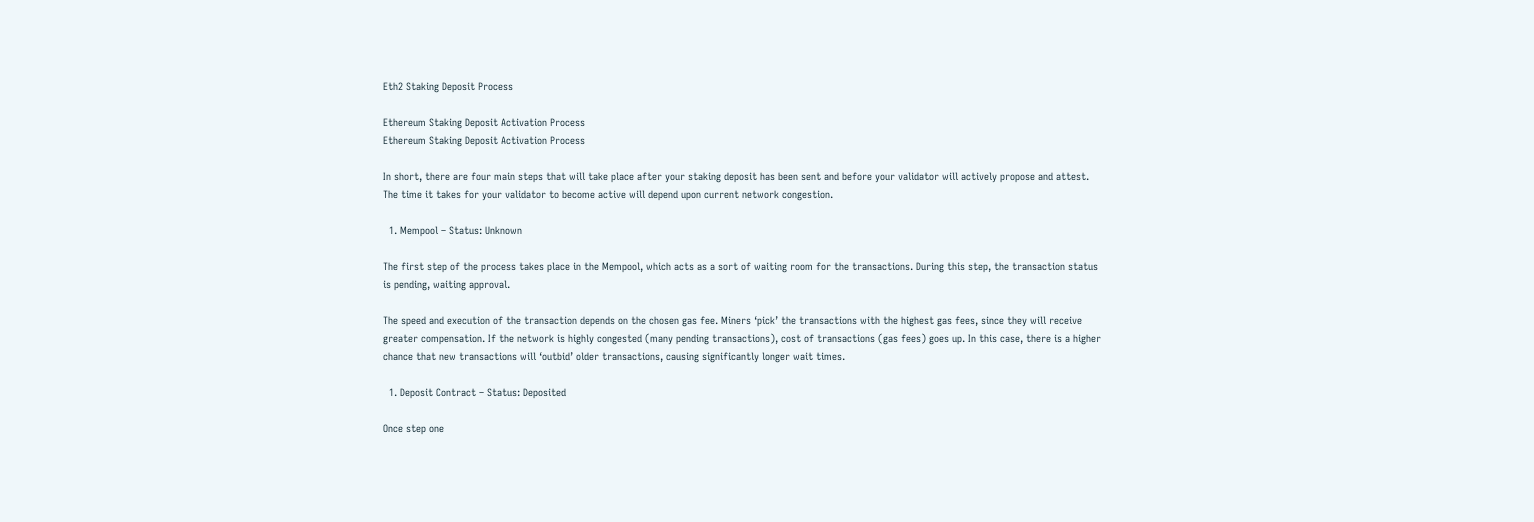Eth2 Staking Deposit Process

Ethereum Staking Deposit Activation Process
Ethereum Staking Deposit Activation Process

In short, there are four main steps that will take place after your staking deposit has been sent and before your validator will actively propose and attest. The time it takes for your validator to become active will depend upon current network congestion.

  1. Mempool – Status: Unknown

The first step of the process takes place in the Mempool, which acts as a sort of waiting room for the transactions. During this step, the transaction status is pending, waiting approval.

The speed and execution of the transaction depends on the chosen gas fee. Miners ‘pick’ the transactions with the highest gas fees, since they will receive greater compensation. If the network is highly congested (many pending transactions), cost of transactions (gas fees) goes up. In this case, there is a higher chance that new transactions will ‘outbid’ older transactions, causing significantly longer wait times.

  1. Deposit Contract – Status: Deposited

Once step one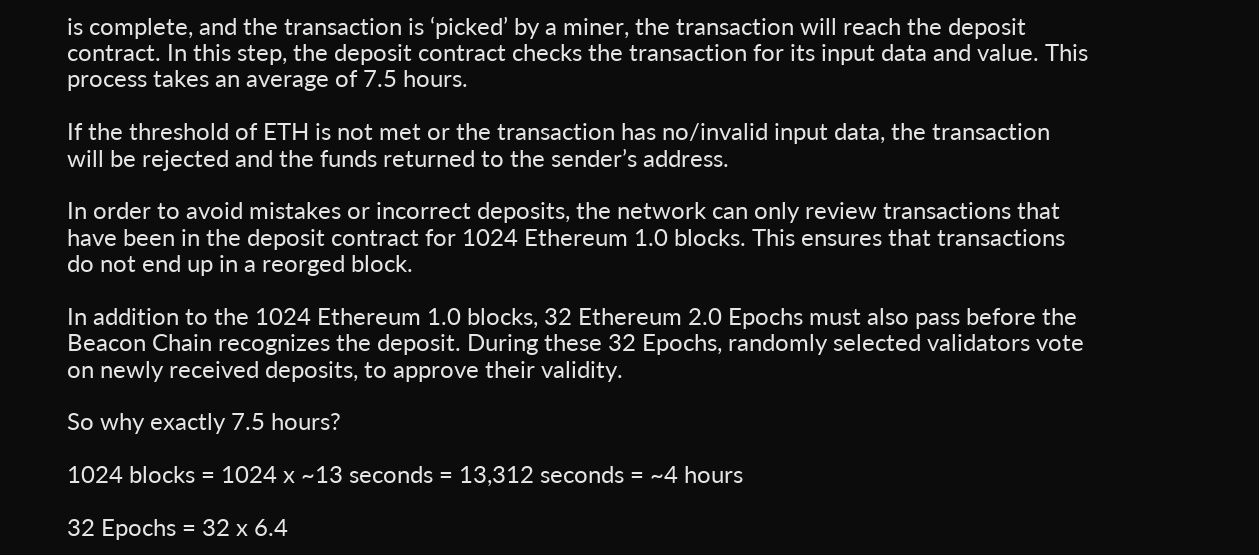is complete, and the transaction is ‘picked’ by a miner, the transaction will reach the deposit contract. In this step, the deposit contract checks the transaction for its input data and value. This process takes an average of 7.5 hours.

If the threshold of ETH is not met or the transaction has no/invalid input data, the transaction will be rejected and the funds returned to the sender’s address.

In order to avoid mistakes or incorrect deposits, the network can only review transactions that have been in the deposit contract for 1024 Ethereum 1.0 blocks. This ensures that transactions do not end up in a reorged block.

In addition to the 1024 Ethereum 1.0 blocks, 32 Ethereum 2.0 Epochs must also pass before the Beacon Chain recognizes the deposit. During these 32 Epochs, randomly selected validators vote on newly received deposits, to approve their validity.

So why exactly 7.5 hours?

1024 blocks = 1024 x ~13 seconds = 13,312 seconds = ~4 hours

32 Epochs = 32 x 6.4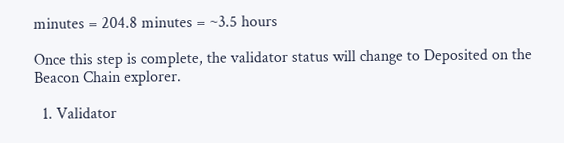minutes = 204.8 minutes = ~3.5 hours

Once this step is complete, the validator status will change to Deposited on the Beacon Chain explorer.

  1. Validator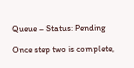Queue – Status: Pending

Once step two is complete,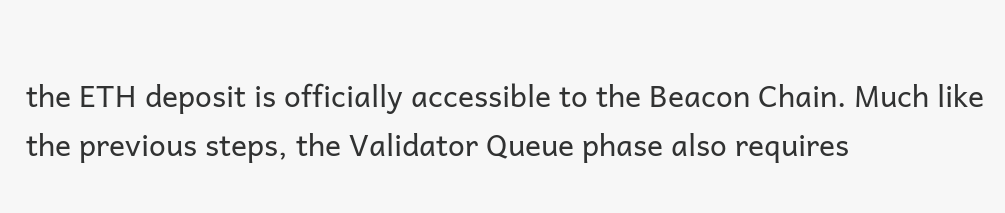the ETH deposit is officially accessible to the Beacon Chain. Much like the previous steps, the Validator Queue phase also requires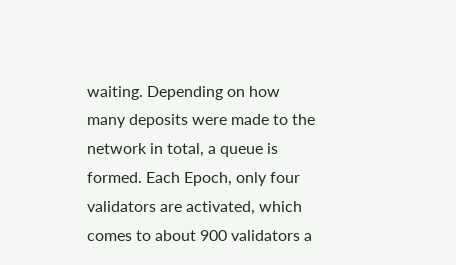waiting. Depending on how many deposits were made to the network in total, a queue is formed. Each Epoch, only four validators are activated, which comes to about 900 validators a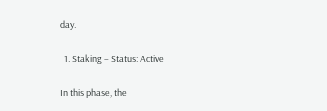day.

  1. Staking – Status: Active

In this phase, the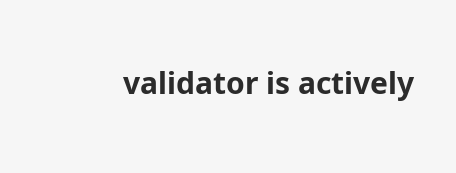validator is actively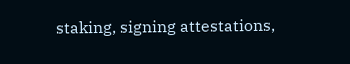staking, signing attestations,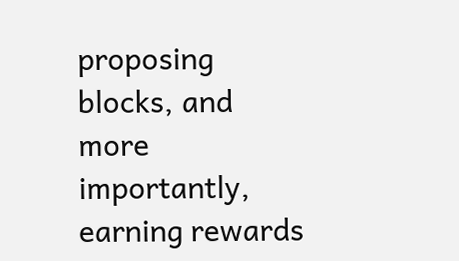proposing blocks, and more importantly, earning rewards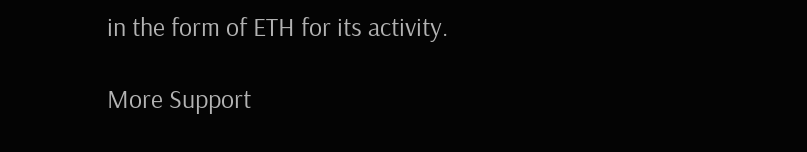in the form of ETH for its activity.

More Support